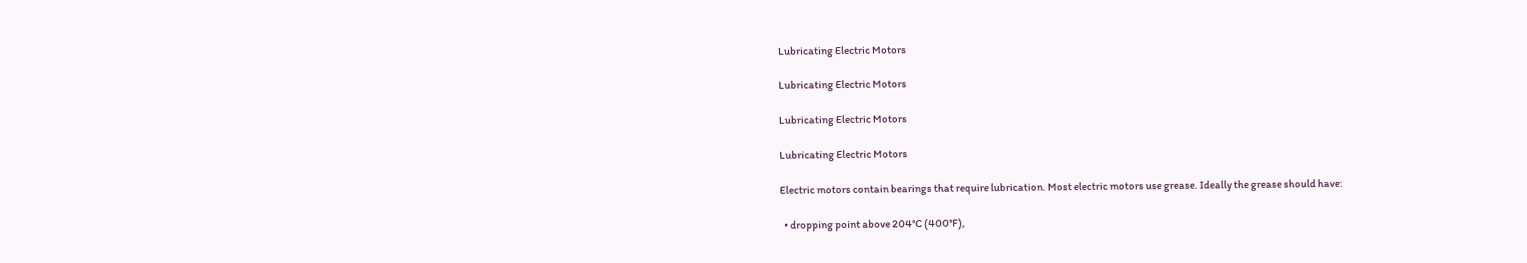Lubricating Electric Motors

Lubricating Electric Motors

Lubricating Electric Motors

Lubricating Electric Motors

Electric motors contain bearings that require lubrication. Most electric motors use grease. Ideally the grease should have:

  • dropping point above 204°C (400°F),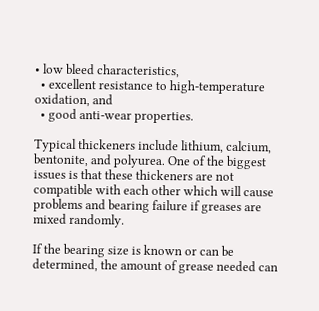• low bleed characteristics,
  • excellent resistance to high-temperature oxidation, and
  • good anti-wear properties.

Typical thickeners include lithium, calcium, bentonite, and polyurea. One of the biggest issues is that these thickeners are not compatible with each other which will cause problems and bearing failure if greases are mixed randomly.

If the bearing size is known or can be determined, the amount of grease needed can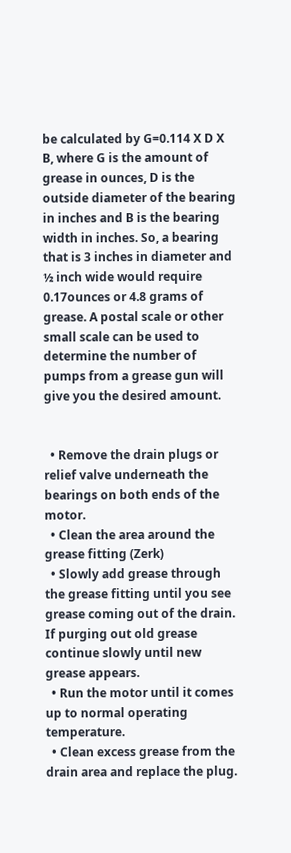be calculated by G=0.114 X D X B, where G is the amount of grease in ounces, D is the outside diameter of the bearing in inches and B is the bearing width in inches. So, a bearing that is 3 inches in diameter and ½ inch wide would require 0.17ounces or 4.8 grams of grease. A postal scale or other small scale can be used to determine the number of pumps from a grease gun will give you the desired amount.


  • Remove the drain plugs or relief valve underneath the bearings on both ends of the motor.
  • Clean the area around the grease fitting (Zerk)
  • Slowly add grease through the grease fitting until you see grease coming out of the drain. If purging out old grease continue slowly until new grease appears.
  • Run the motor until it comes up to normal operating temperature.
  • Clean excess grease from the drain area and replace the plug.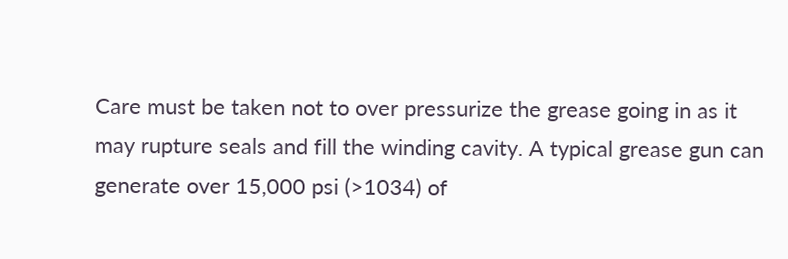Care must be taken not to over pressurize the grease going in as it may rupture seals and fill the winding cavity. A typical grease gun can generate over 15,000 psi (>1034) of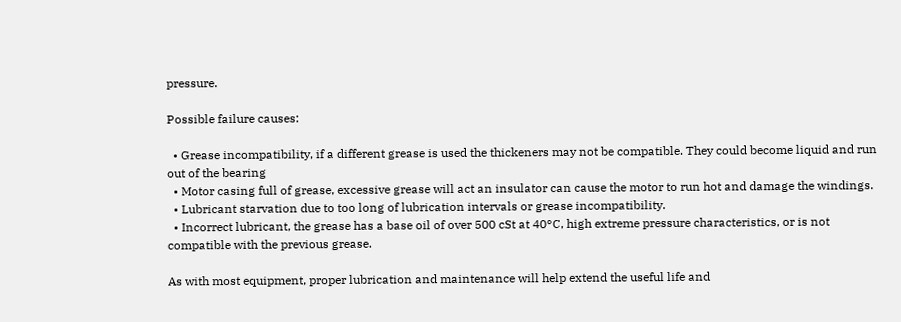pressure.

Possible failure causes:

  • Grease incompatibility, if a different grease is used the thickeners may not be compatible. They could become liquid and run out of the bearing
  • Motor casing full of grease, excessive grease will act an insulator can cause the motor to run hot and damage the windings.
  • Lubricant starvation due to too long of lubrication intervals or grease incompatibility.
  • Incorrect lubricant, the grease has a base oil of over 500 cSt at 40°C, high extreme pressure characteristics, or is not compatible with the previous grease.

As with most equipment, proper lubrication and maintenance will help extend the useful life and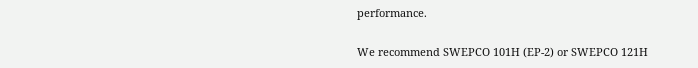performance.

We recommend SWEPCO 101H (EP-2) or SWEPCO 121H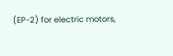(EP-2) for electric motors,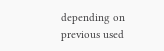depending on previous used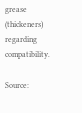grease (thickeners) regarding compatibility.

Source: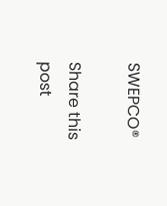SWEPCO®

Share this post